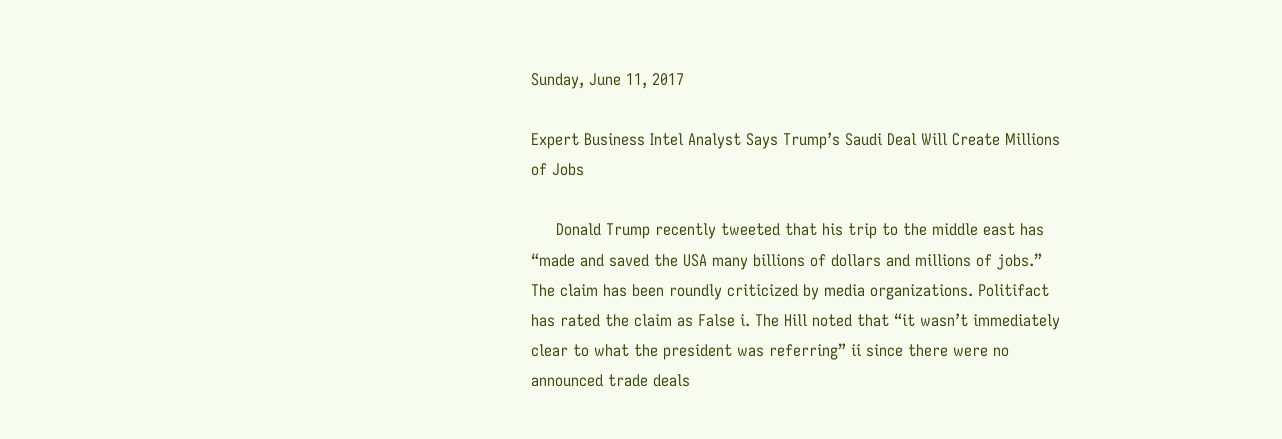Sunday, June 11, 2017

Expert Business Intel Analyst Says Trump’s Saudi Deal Will Create Millions of Jobs

     Donald Trump recently tweeted that his trip to the middle east has “made and saved the USA many billions of dollars and millions of jobs.” The claim has been roundly criticized by media organizations. Politifact has rated the claim as False i. The Hill noted that “it wasn’t immediately clear to what the president was referring” ii since there were no announced trade deals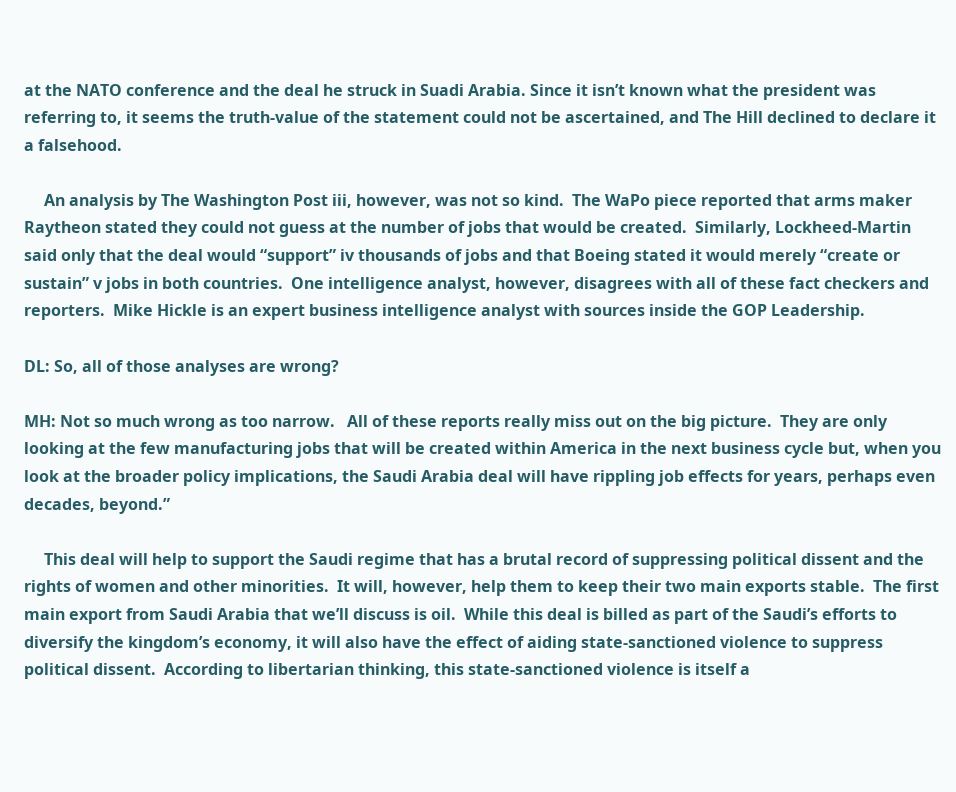at the NATO conference and the deal he struck in Suadi Arabia. Since it isn’t known what the president was referring to, it seems the truth-value of the statement could not be ascertained, and The Hill declined to declare it a falsehood.

     An analysis by The Washington Post iii, however, was not so kind.  The WaPo piece reported that arms maker Raytheon stated they could not guess at the number of jobs that would be created.  Similarly, Lockheed-Martin said only that the deal would “support” iv thousands of jobs and that Boeing stated it would merely “create or sustain” v jobs in both countries.  One intelligence analyst, however, disagrees with all of these fact checkers and reporters.  Mike Hickle is an expert business intelligence analyst with sources inside the GOP Leadership.

DL: So, all of those analyses are wrong?

MH: Not so much wrong as too narrow.   All of these reports really miss out on the big picture.  They are only looking at the few manufacturing jobs that will be created within America in the next business cycle but, when you look at the broader policy implications, the Saudi Arabia deal will have rippling job effects for years, perhaps even decades, beyond.”

     This deal will help to support the Saudi regime that has a brutal record of suppressing political dissent and the rights of women and other minorities.  It will, however, help them to keep their two main exports stable.  The first main export from Saudi Arabia that we’ll discuss is oil.  While this deal is billed as part of the Saudi’s efforts to diversify the kingdom’s economy, it will also have the effect of aiding state-sanctioned violence to suppress political dissent.  According to libertarian thinking, this state-sanctioned violence is itself a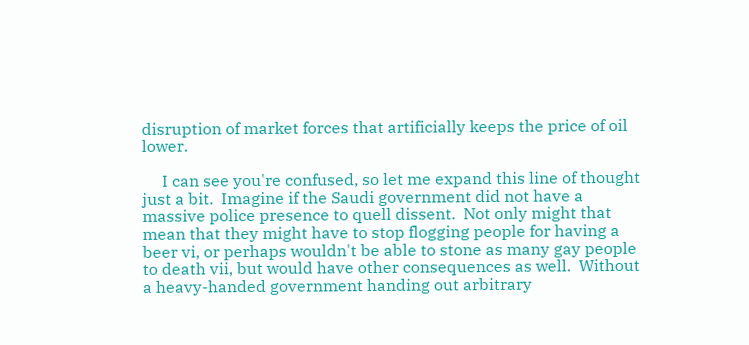disruption of market forces that artificially keeps the price of oil lower.

     I can see you're confused, so let me expand this line of thought just a bit.  Imagine if the Saudi government did not have a massive police presence to quell dissent.  Not only might that mean that they might have to stop flogging people for having a beer vi, or perhaps wouldn't be able to stone as many gay people to death vii, but would have other consequences as well.  Without a heavy-handed government handing out arbitrary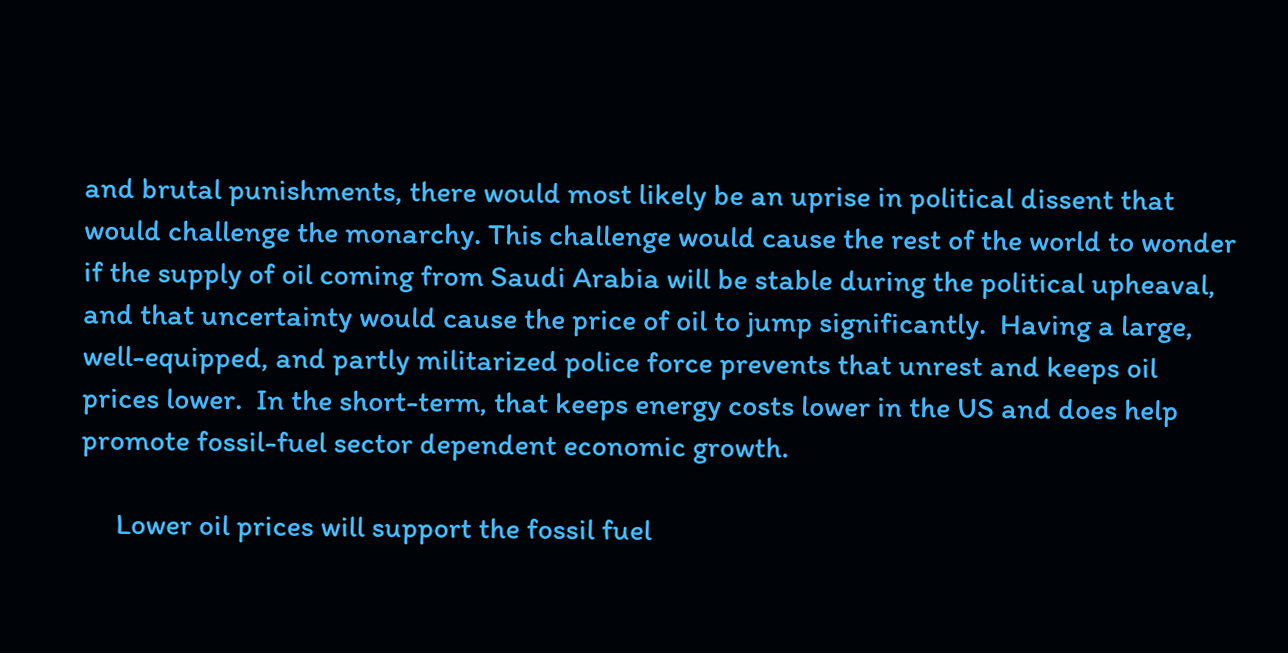and brutal punishments, there would most likely be an uprise in political dissent that would challenge the monarchy. This challenge would cause the rest of the world to wonder if the supply of oil coming from Saudi Arabia will be stable during the political upheaval, and that uncertainty would cause the price of oil to jump significantly.  Having a large, well-equipped, and partly militarized police force prevents that unrest and keeps oil prices lower.  In the short-term, that keeps energy costs lower in the US and does help promote fossil-fuel sector dependent economic growth.

     Lower oil prices will support the fossil fuel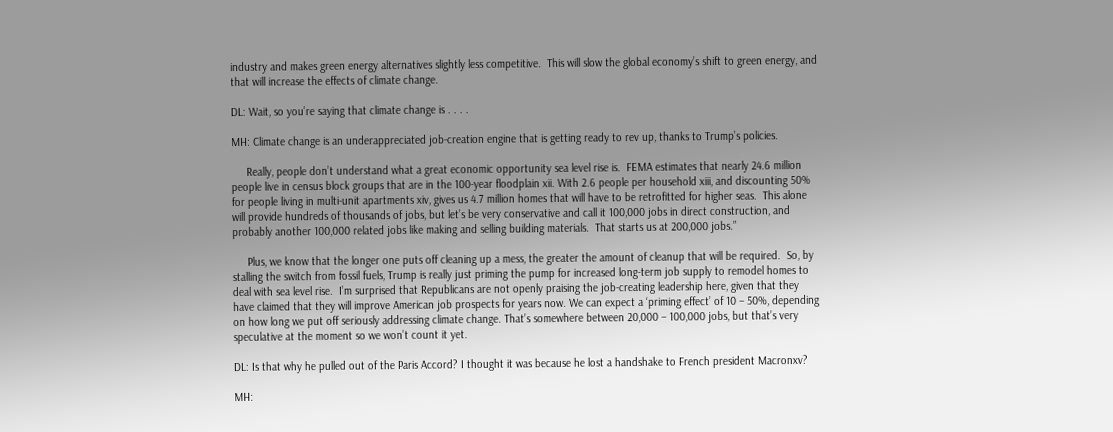industry and makes green energy alternatives slightly less competitive.  This will slow the global economy’s shift to green energy, and that will increase the effects of climate change.

DL: Wait, so you’re saying that climate change is . . . .

MH: Climate change is an underappreciated job-creation engine that is getting ready to rev up, thanks to Trump’s policies.

     Really, people don’t understand what a great economic opportunity sea level rise is.  FEMA estimates that nearly 24.6 million people live in census block groups that are in the 100-year floodplain xii. With 2.6 people per household xiii, and discounting 50% for people living in multi-unit apartments xiv, gives us 4.7 million homes that will have to be retrofitted for higher seas.  This alone will provide hundreds of thousands of jobs, but let’s be very conservative and call it 100,000 jobs in direct construction, and probably another 100,000 related jobs like making and selling building materials.  That starts us at 200,000 jobs.”

     Plus, we know that the longer one puts off cleaning up a mess, the greater the amount of cleanup that will be required.  So, by stalling the switch from fossil fuels, Trump is really just priming the pump for increased long-term job supply to remodel homes to deal with sea level rise.  I’m surprised that Republicans are not openly praising the job-creating leadership here, given that they have claimed that they will improve American job prospects for years now. We can expect a ‘priming effect’ of 10 – 50%, depending on how long we put off seriously addressing climate change. That’s somewhere between 20,000 – 100,000 jobs, but that’s very speculative at the moment so we won’t count it yet.

DL: Is that why he pulled out of the Paris Accord? I thought it was because he lost a handshake to French president Macronxv?

MH: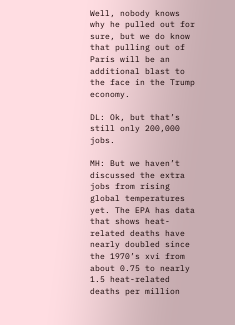Well, nobody knows why he pulled out for sure, but we do know that pulling out of Paris will be an additional blast to the face in the Trump economy.

DL: Ok, but that’s still only 200,000 jobs.

MH: But we haven’t discussed the extra jobs from rising global temperatures yet. The EPA has data that shows heat-related deaths have nearly doubled since the 1970’s xvi from about 0.75 to nearly 1.5 heat-related deaths per million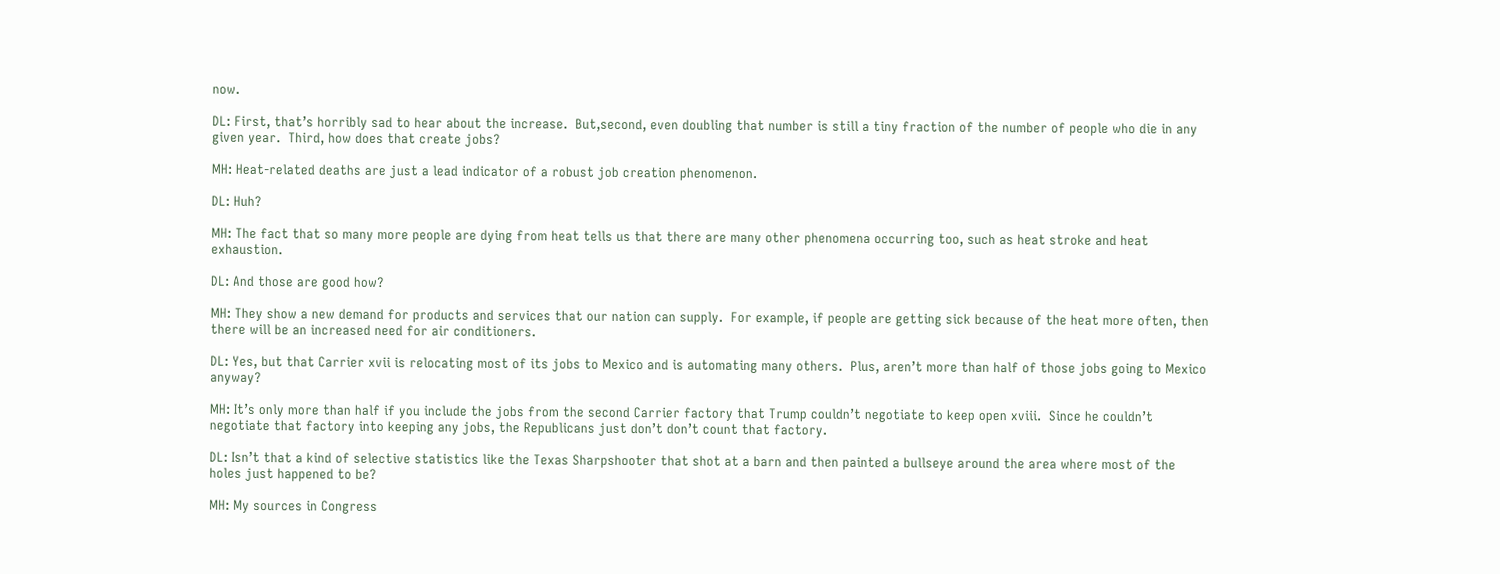now.

DL: First, that’s horribly sad to hear about the increase.  But,second, even doubling that number is still a tiny fraction of the number of people who die in any given year.  Third, how does that create jobs?

MH: Heat-related deaths are just a lead indicator of a robust job creation phenomenon.

DL: Huh?

MH: The fact that so many more people are dying from heat tells us that there are many other phenomena occurring too, such as heat stroke and heat exhaustion.

DL: And those are good how?

MH: They show a new demand for products and services that our nation can supply.  For example, if people are getting sick because of the heat more often, then there will be an increased need for air conditioners.

DL: Yes, but that Carrier xvii is relocating most of its jobs to Mexico and is automating many others.  Plus, aren’t more than half of those jobs going to Mexico anyway?

MH: It’s only more than half if you include the jobs from the second Carrier factory that Trump couldn’t negotiate to keep open xviii.  Since he couldn’t negotiate that factory into keeping any jobs, the Republicans just don’t don’t count that factory.

DL: Isn’t that a kind of selective statistics like the Texas Sharpshooter that shot at a barn and then painted a bullseye around the area where most of the holes just happened to be?

MH: My sources in Congress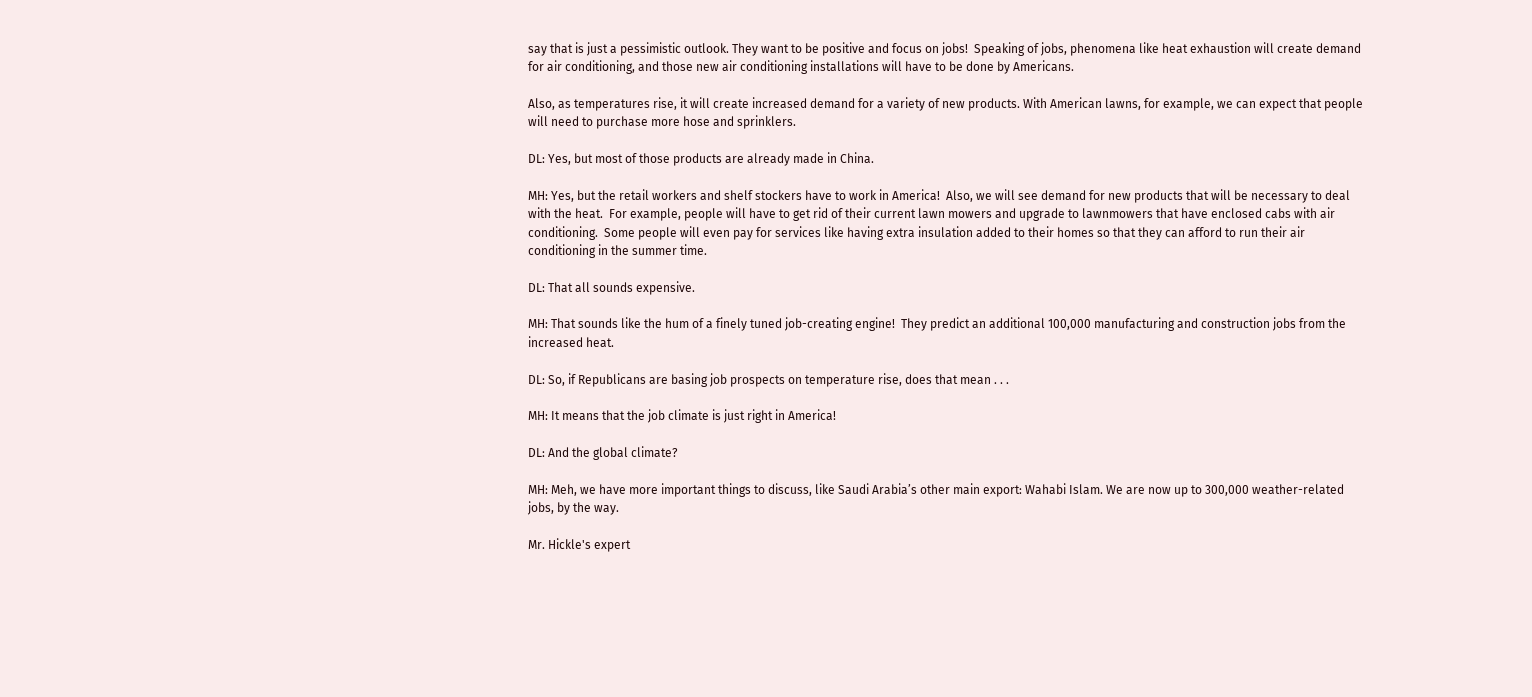say that is just a pessimistic outlook. They want to be positive and focus on jobs!  Speaking of jobs, phenomena like heat exhaustion will create demand for air conditioning, and those new air conditioning installations will have to be done by Americans.

Also, as temperatures rise, it will create increased demand for a variety of new products. With American lawns, for example, we can expect that people will need to purchase more hose and sprinklers.

DL: Yes, but most of those products are already made in China.

MH: Yes, but the retail workers and shelf stockers have to work in America!  Also, we will see demand for new products that will be necessary to deal with the heat.  For example, people will have to get rid of their current lawn mowers and upgrade to lawnmowers that have enclosed cabs with air conditioning.  Some people will even pay for services like having extra insulation added to their homes so that they can afford to run their air conditioning in the summer time.

DL: That all sounds expensive.

MH: That sounds like the hum of a finely tuned job-creating engine!  They predict an additional 100,000 manufacturing and construction jobs from the increased heat.

DL: So, if Republicans are basing job prospects on temperature rise, does that mean . . .

MH: It means that the job climate is just right in America!

DL: And the global climate?

MH: Meh, we have more important things to discuss, like Saudi Arabia’s other main export: Wahabi Islam. We are now up to 300,000 weather-related jobs, by the way.

Mr. Hickle's expert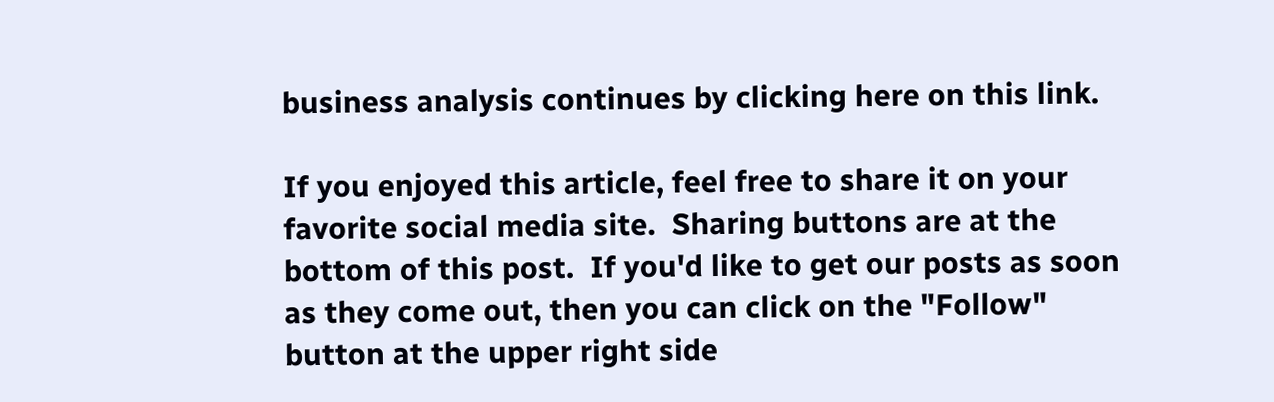business analysis continues by clicking here on this link.

If you enjoyed this article, feel free to share it on your favorite social media site.  Sharing buttons are at the bottom of this post.  If you'd like to get our posts as soon as they come out, then you can click on the "Follow" button at the upper right side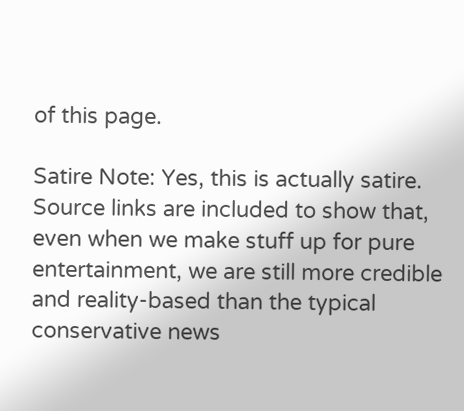of this page.

Satire Note: Yes, this is actually satire.  Source links are included to show that, even when we make stuff up for pure entertainment, we are still more credible and reality-based than the typical conservative news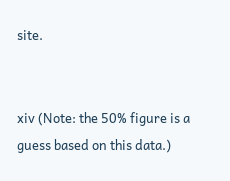site.


xiv (Note: the 50% figure is a guess based on this data.)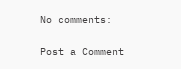No comments:

Post a Comment